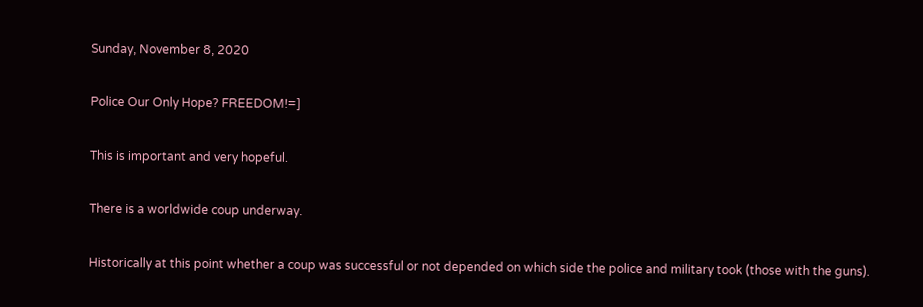Sunday, November 8, 2020

Police Our Only Hope? FREEDOM!=]

This is important and very hopeful.

There is a worldwide coup underway.

Historically at this point whether a coup was successful or not depended on which side the police and military took (those with the guns).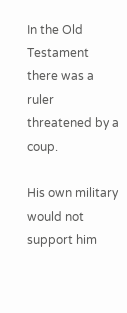In the Old Testament there was a ruler threatened by a coup.

His own military would not support him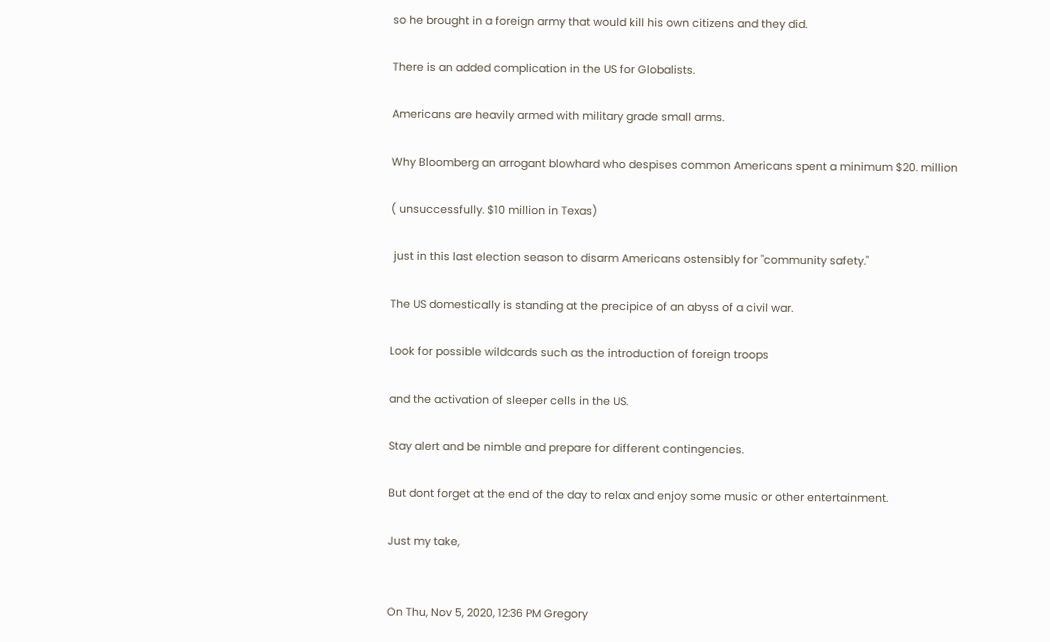so he brought in a foreign army that would kill his own citizens and they did.

There is an added complication in the US for Globalists.

Americans are heavily armed with military grade small arms.

Why Bloomberg an arrogant blowhard who despises common Americans spent a minimum $20. million

( unsuccessfully. $10 million in Texas)

 just in this last election season to disarm Americans ostensibly for "community safety."

The US domestically is standing at the precipice of an abyss of a civil war.

Look for possible wildcards such as the introduction of foreign troops

and the activation of sleeper cells in the US.

Stay alert and be nimble and prepare for different contingencies.

But dont forget at the end of the day to relax and enjoy some music or other entertainment.

Just my take,


On Thu, Nov 5, 2020, 12:36 PM Gregory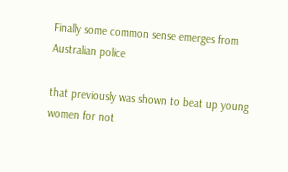Finally some common sense emerges from
Australian police

that previously was shown to beat up young women for not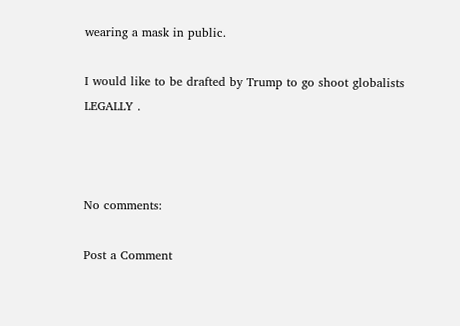wearing a mask in public.

I would like to be drafted by Trump to go shoot globalists LEGALLY .



No comments:

Post a Comment